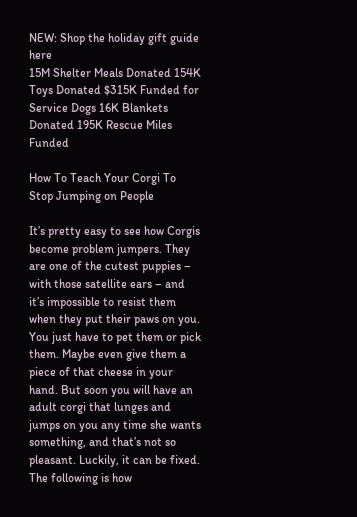NEW: Shop the holiday gift guide here
15M Shelter Meals Donated 154K Toys Donated $315K Funded for Service Dogs 16K Blankets Donated 195K Rescue Miles Funded

How To Teach Your Corgi To Stop Jumping on People

It’s pretty easy to see how Corgis become problem jumpers. They are one of the cutest puppies – with those satellite ears – and it’s impossible to resist them when they put their paws on you. You just have to pet them or pick them. Maybe even give them a piece of that cheese in your hand. But soon you will have an adult corgi that lunges and jumps on you any time she wants something, and that’s not so pleasant. Luckily, it can be fixed. The following is how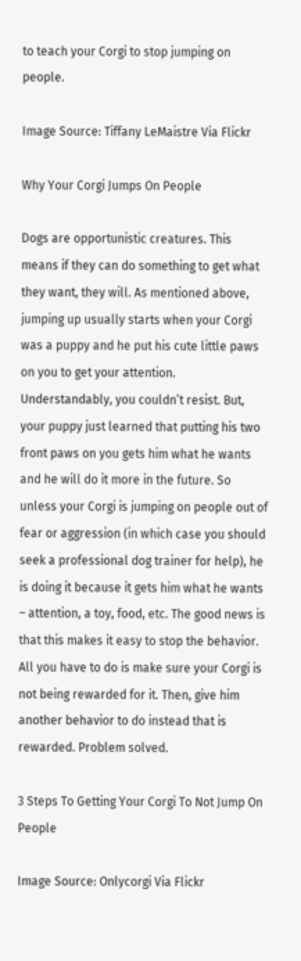to teach your Corgi to stop jumping on people.

Image Source: Tiffany LeMaistre Via Flickr

Why Your Corgi Jumps On People

Dogs are opportunistic creatures. This means if they can do something to get what they want, they will. As mentioned above, jumping up usually starts when your Corgi was a puppy and he put his cute little paws on you to get your attention. Understandably, you couldn’t resist. But, your puppy just learned that putting his two front paws on you gets him what he wants and he will do it more in the future. So unless your Corgi is jumping on people out of fear or aggression (in which case you should seek a professional dog trainer for help), he is doing it because it gets him what he wants – attention, a toy, food, etc. The good news is that this makes it easy to stop the behavior. All you have to do is make sure your Corgi is not being rewarded for it. Then, give him another behavior to do instead that is rewarded. Problem solved.

3 Steps To Getting Your Corgi To Not Jump On People

Image Source: Onlycorgi Via Flickr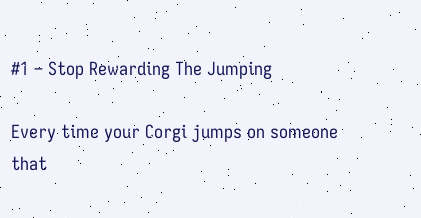#1 – Stop Rewarding The Jumping

Every time your Corgi jumps on someone that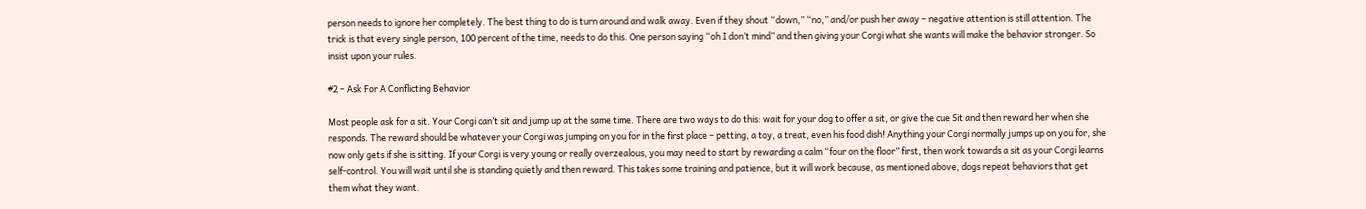person needs to ignore her completely. The best thing to do is turn around and walk away. Even if they shout “down,” “no,” and/or push her away – negative attention is still attention. The trick is that every single person, 100 percent of the time, needs to do this. One person saying “oh I don’t mind” and then giving your Corgi what she wants will make the behavior stronger. So insist upon your rules.

#2 – Ask For A Conflicting Behavior

Most people ask for a sit. Your Corgi can’t sit and jump up at the same time. There are two ways to do this: wait for your dog to offer a sit, or give the cue Sit and then reward her when she responds. The reward should be whatever your Corgi was jumping on you for in the first place – petting, a toy, a treat, even his food dish! Anything your Corgi normally jumps up on you for, she now only gets if she is sitting. If your Corgi is very young or really overzealous, you may need to start by rewarding a calm “four on the floor” first, then work towards a sit as your Corgi learns self-control. You will wait until she is standing quietly and then reward. This takes some training and patience, but it will work because, as mentioned above, dogs repeat behaviors that get them what they want.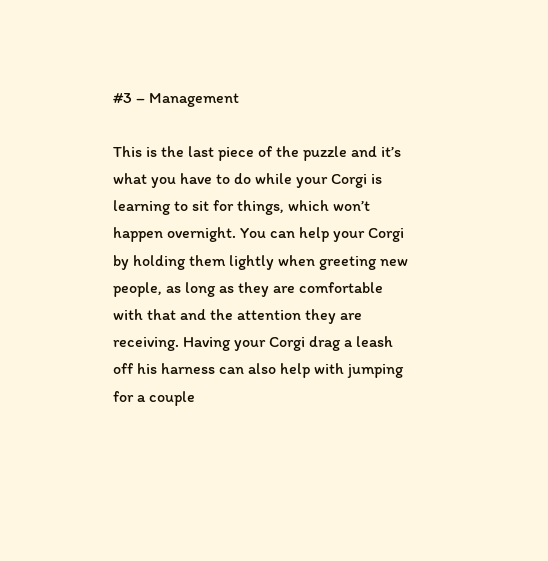#3 – Management

This is the last piece of the puzzle and it’s what you have to do while your Corgi is learning to sit for things, which won’t happen overnight. You can help your Corgi by holding them lightly when greeting new people, as long as they are comfortable with that and the attention they are receiving. Having your Corgi drag a leash off his harness can also help with jumping for a couple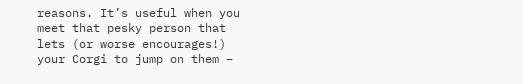reasons. It’s useful when you meet that pesky person that lets (or worse encourages!) your Corgi to jump on them –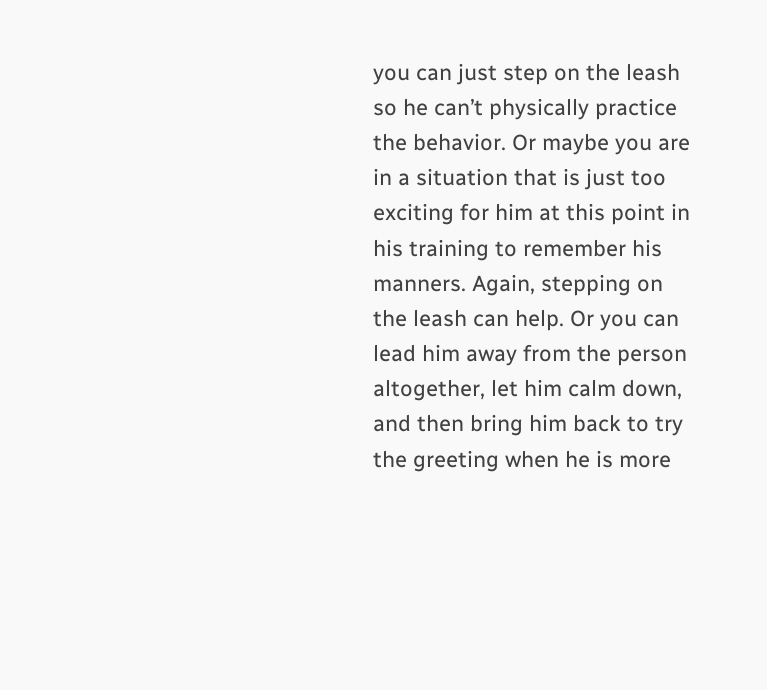you can just step on the leash so he can’t physically practice the behavior. Or maybe you are in a situation that is just too exciting for him at this point in his training to remember his manners. Again, stepping on the leash can help. Or you can lead him away from the person altogether, let him calm down, and then bring him back to try the greeting when he is more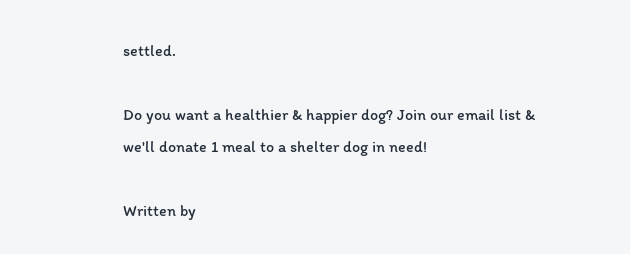settled.

Do you want a healthier & happier dog? Join our email list & we'll donate 1 meal to a shelter dog in need!

Written by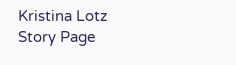Kristina Lotz
Story Page